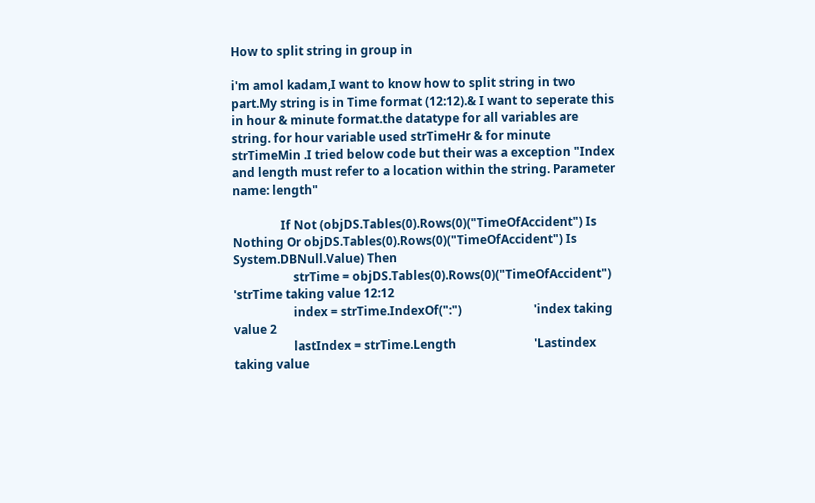How to split string in group in

i'm amol kadam,I want to know how to split string in two part.My string is in Time format (12:12).& I want to seperate this in hour & minute format.the datatype for all variables are string. for hour variable used strTimeHr & for minute strTimeMin .I tried below code but their was a exception "Index and length must refer to a location within the string. Parameter name: length"

                If Not (objDS.Tables(0).Rows(0)("TimeOfAccident") Is Nothing Or objDS.Tables(0).Rows(0)("TimeOfAccident") Is System.DBNull.Value) Then
                    strTime = objDS.Tables(0).Rows(0)("TimeOfAccident") 'strTime taking value 12:12
                    index = strTime.IndexOf(":")                        'index taking value 2
                    lastIndex = strTime.Length                          'Lastindex taking value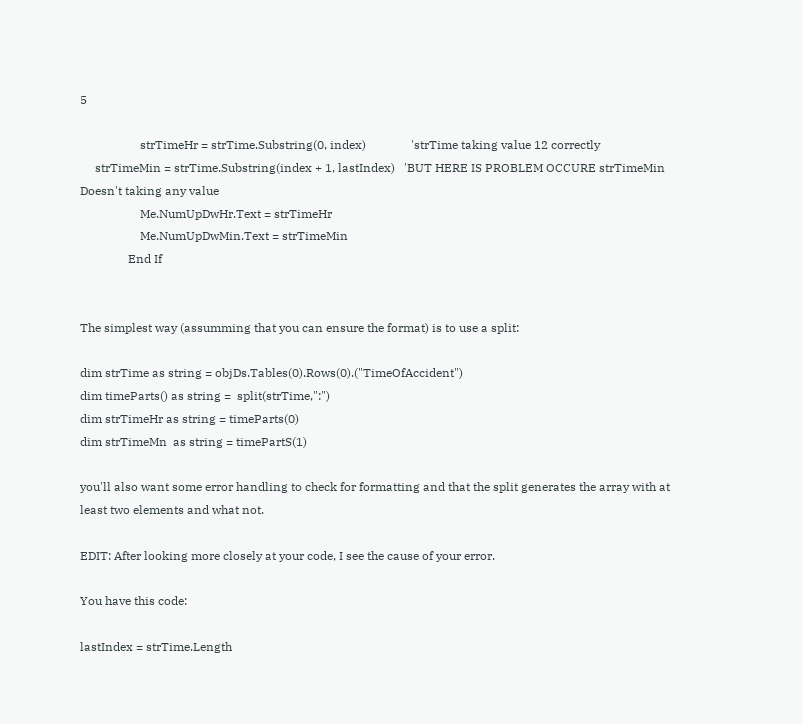5

                    strTimeHr = strTime.Substring(0, index)               'strTime taking value 12 correctly
     strTimeMin = strTime.Substring(index + 1, lastIndex)   'BUT HERE IS PROBLEM OCCURE strTimeMin Doesn't taking any value
                    Me.NumUpDwHr.Text = strTimeHr
                    Me.NumUpDwMin.Text = strTimeMin
                End If


The simplest way (assumming that you can ensure the format) is to use a split:

dim strTime as string = objDs.Tables(0).Rows(0).("TimeOfAccident")
dim timeParts() as string =  split(strTime,":")
dim strTimeHr as string = timeParts(0)
dim strTimeMn  as string = timePartS(1)

you'll also want some error handling to check for formatting and that the split generates the array with at least two elements and what not.

EDIT: After looking more closely at your code, I see the cause of your error.

You have this code:

lastIndex = strTime.Length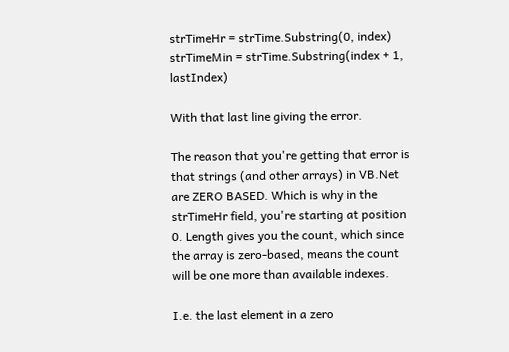strTimeHr = strTime.Substring(0, index)
strTimeMin = strTime.Substring(index + 1, lastIndex)

With that last line giving the error.

The reason that you're getting that error is that strings (and other arrays) in VB.Net are ZERO BASED. Which is why in the strTimeHr field, you're starting at position 0. Length gives you the count, which since the array is zero-based, means the count will be one more than available indexes.

I.e. the last element in a zero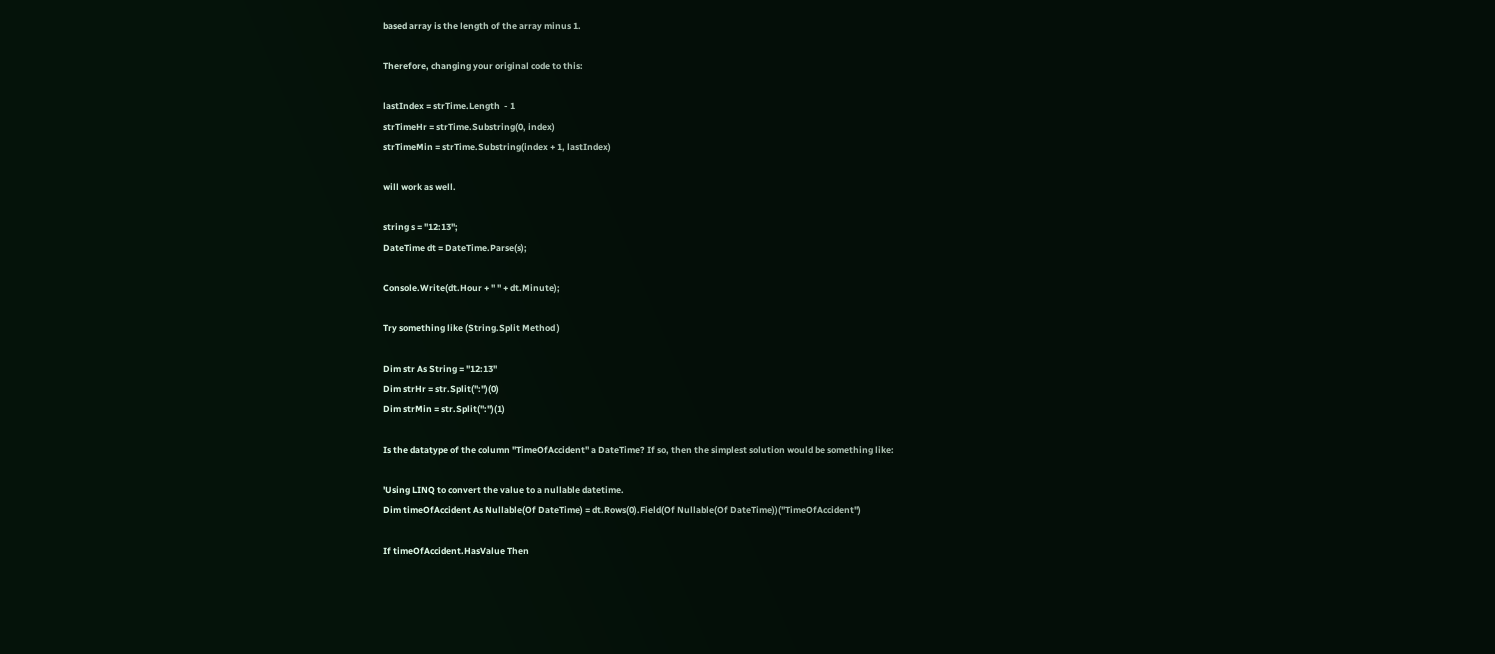based array is the length of the array minus 1.

Therefore, changing your original code to this:

lastIndex = strTime.Length  - 1
strTimeHr = strTime.Substring(0, index)
strTimeMin = strTime.Substring(index + 1, lastIndex)

will work as well.

string s = "12:13";
DateTime dt = DateTime.Parse(s);

Console.Write(dt.Hour + " " + dt.Minute);

Try something like (String.Split Method )

Dim str As String = "12:13"
Dim strHr = str.Split(":")(0)
Dim strMin = str.Split(":")(1)

Is the datatype of the column "TimeOfAccident" a DateTime? If so, then the simplest solution would be something like:

'Using LINQ to convert the value to a nullable datetime.
Dim timeOfAccident As Nullable(Of DateTime) = dt.Rows(0).Field(Of Nullable(Of DateTime))("TimeOfAccident")

If timeOfAccident.HasValue Then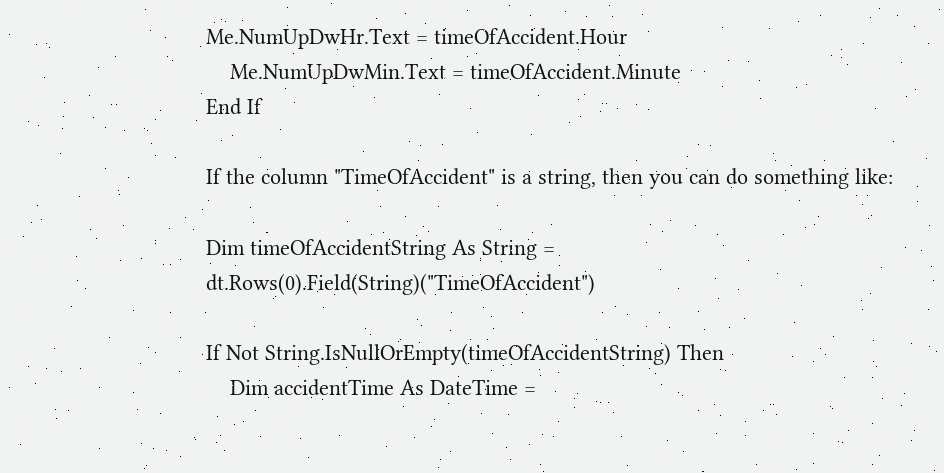Me.NumUpDwHr.Text = timeOfAccident.Hour
    Me.NumUpDwMin.Text = timeOfAccident.Minute
End If

If the column "TimeOfAccident" is a string, then you can do something like:

Dim timeOfAccidentString As String = dt.Rows(0).Field(String)("TimeOfAccident")

If Not String.IsNullOrEmpty(timeOfAccidentString) Then
    Dim accidentTime As DateTime =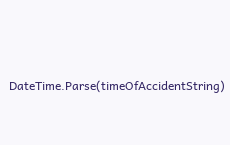DateTime.Parse(timeOfAccidentString)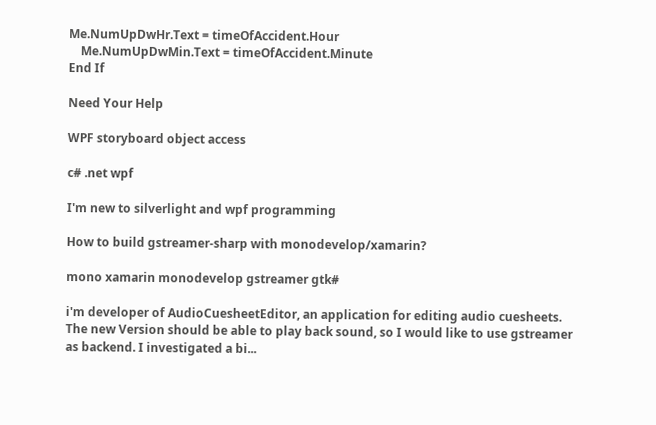Me.NumUpDwHr.Text = timeOfAccident.Hour
    Me.NumUpDwMin.Text = timeOfAccident.Minute
End If

Need Your Help

WPF storyboard object access

c# .net wpf

I'm new to silverlight and wpf programming

How to build gstreamer-sharp with monodevelop/xamarin?

mono xamarin monodevelop gstreamer gtk#

i'm developer of AudioCuesheetEditor, an application for editing audio cuesheets. The new Version should be able to play back sound, so I would like to use gstreamer as backend. I investigated a bi...